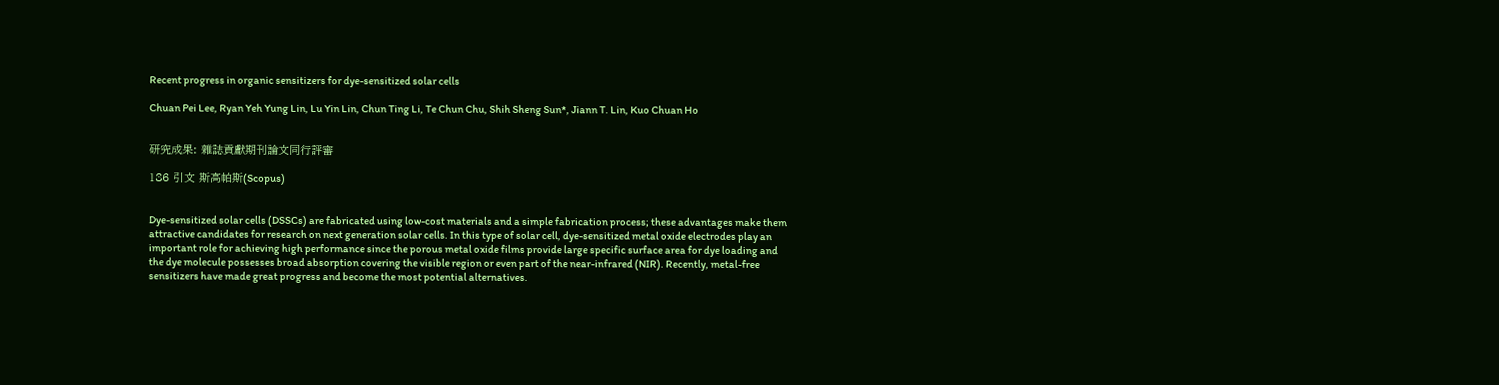Recent progress in organic sensitizers for dye-sensitized solar cells

Chuan Pei Lee, Ryan Yeh Yung Lin, Lu Yin Lin, Chun Ting Li, Te Chun Chu, Shih Sheng Sun*, Jiann T. Lin, Kuo Chuan Ho


研究成果: 雜誌貢獻期刊論文同行評審

186 引文 斯高帕斯(Scopus)


Dye-sensitized solar cells (DSSCs) are fabricated using low-cost materials and a simple fabrication process; these advantages make them attractive candidates for research on next generation solar cells. In this type of solar cell, dye-sensitized metal oxide electrodes play an important role for achieving high performance since the porous metal oxide films provide large specific surface area for dye loading and the dye molecule possesses broad absorption covering the visible region or even part of the near-infrared (NIR). Recently, metal-free sensitizers have made great progress and become the most potential alternatives.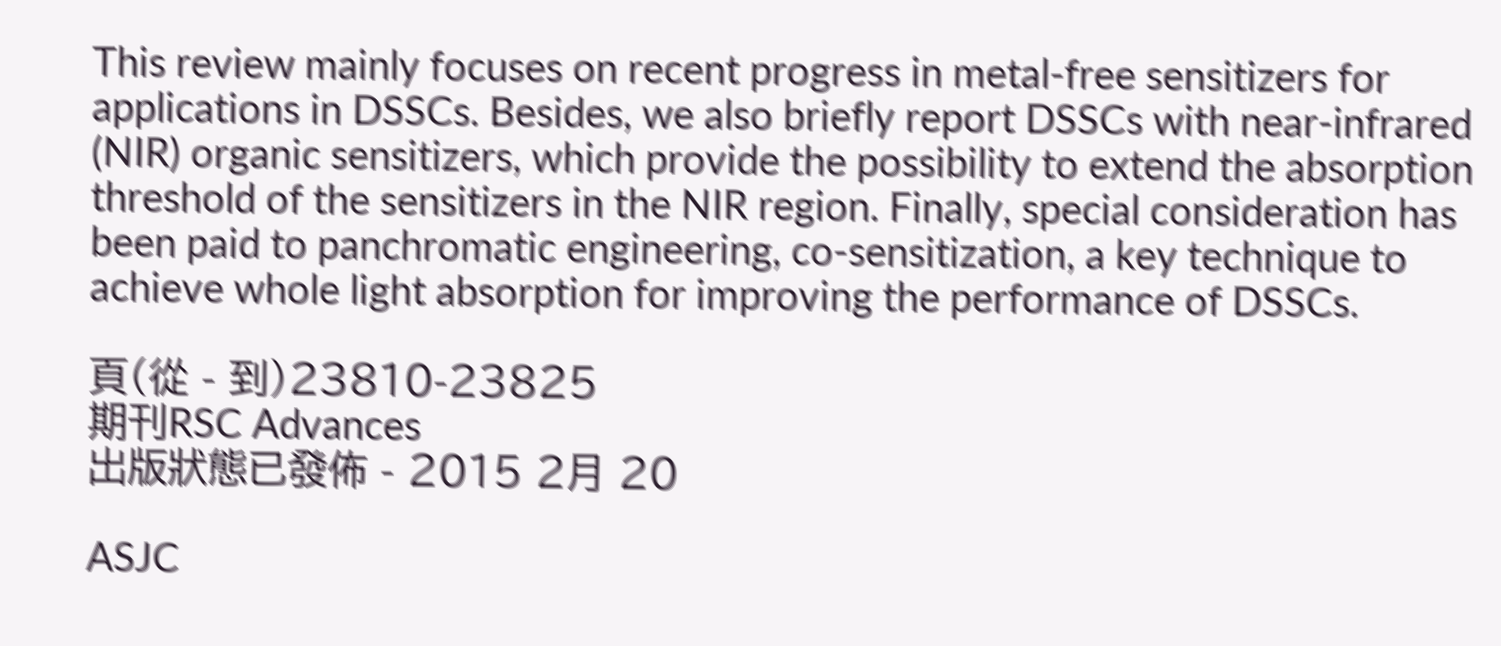This review mainly focuses on recent progress in metal-free sensitizers for applications in DSSCs. Besides, we also briefly report DSSCs with near-infrared (NIR) organic sensitizers, which provide the possibility to extend the absorption threshold of the sensitizers in the NIR region. Finally, special consideration has been paid to panchromatic engineering, co-sensitization, a key technique to achieve whole light absorption for improving the performance of DSSCs.

頁(從 - 到)23810-23825
期刊RSC Advances
出版狀態已發佈 - 2015 2月 20

ASJC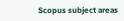Scopus subject areas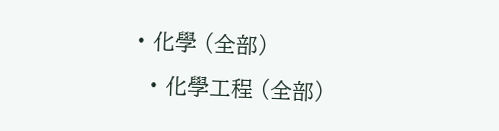• 化學 (全部)
  • 化學工程 (全部)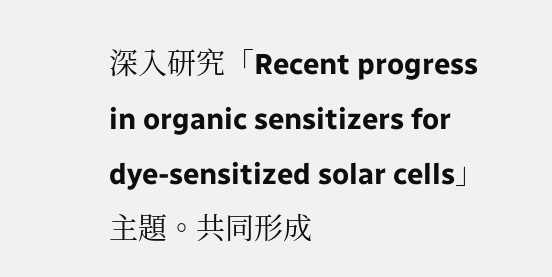深入研究「Recent progress in organic sensitizers for dye-sensitized solar cells」主題。共同形成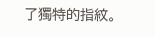了獨特的指紋。